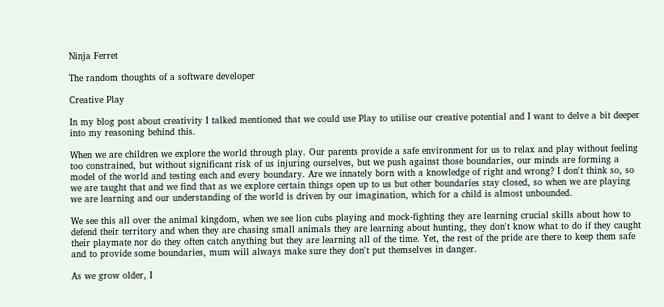Ninja Ferret

The random thoughts of a software developer

Creative Play

In my blog post about creativity I talked mentioned that we could use Play to utilise our creative potential and I want to delve a bit deeper into my reasoning behind this.

When we are children we explore the world through play. Our parents provide a safe environment for us to relax and play without feeling too constrained, but without significant risk of us injuring ourselves, but we push against those boundaries, our minds are forming a model of the world and testing each and every boundary. Are we innately born with a knowledge of right and wrong? I don't think so, so we are taught that and we find that as we explore certain things open up to us but other boundaries stay closed, so when we are playing we are learning and our understanding of the world is driven by our imagination, which for a child is almost unbounded.

We see this all over the animal kingdom, when we see lion cubs playing and mock-fighting they are learning crucial skills about how to defend their territory and when they are chasing small animals they are learning about hunting, they don't know what to do if they caught their playmate nor do they often catch anything but they are learning all of the time. Yet, the rest of the pride are there to keep them safe and to provide some boundaries, mum will always make sure they don't put themselves in danger.

As we grow older, I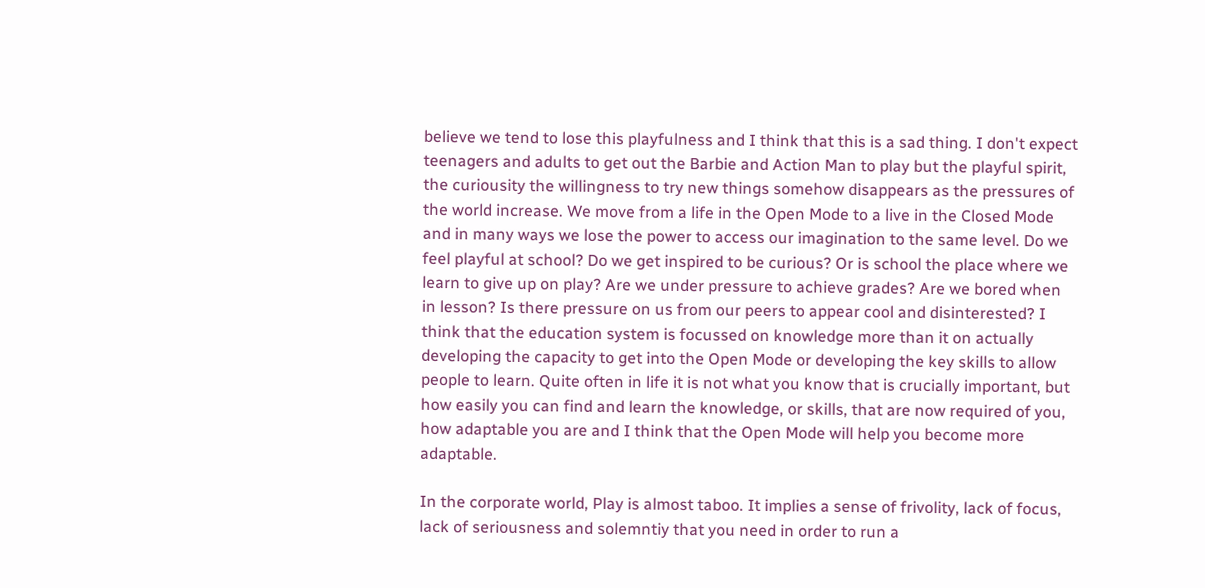believe we tend to lose this playfulness and I think that this is a sad thing. I don't expect teenagers and adults to get out the Barbie and Action Man to play but the playful spirit, the curiousity the willingness to try new things somehow disappears as the pressures of the world increase. We move from a life in the Open Mode to a live in the Closed Mode and in many ways we lose the power to access our imagination to the same level. Do we feel playful at school? Do we get inspired to be curious? Or is school the place where we learn to give up on play? Are we under pressure to achieve grades? Are we bored when in lesson? Is there pressure on us from our peers to appear cool and disinterested? I think that the education system is focussed on knowledge more than it on actually developing the capacity to get into the Open Mode or developing the key skills to allow people to learn. Quite often in life it is not what you know that is crucially important, but how easily you can find and learn the knowledge, or skills, that are now required of you, how adaptable you are and I think that the Open Mode will help you become more adaptable.

In the corporate world, Play is almost taboo. It implies a sense of frivolity, lack of focus, lack of seriousness and solemntiy that you need in order to run a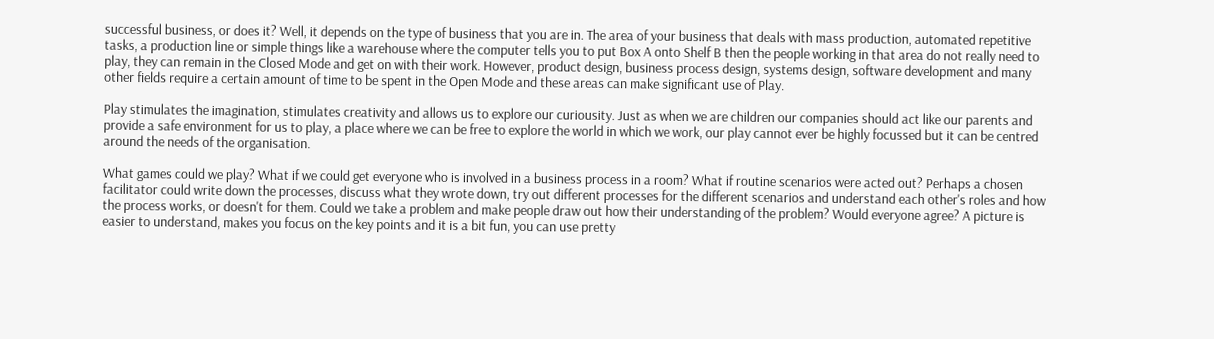successful business, or does it? Well, it depends on the type of business that you are in. The area of your business that deals with mass production, automated repetitive tasks, a production line or simple things like a warehouse where the computer tells you to put Box A onto Shelf B then the people working in that area do not really need to play, they can remain in the Closed Mode and get on with their work. However, product design, business process design, systems design, software development and many other fields require a certain amount of time to be spent in the Open Mode and these areas can make significant use of Play.

Play stimulates the imagination, stimulates creativity and allows us to explore our curiousity. Just as when we are children our companies should act like our parents and provide a safe environment for us to play, a place where we can be free to explore the world in which we work, our play cannot ever be highly focussed but it can be centred around the needs of the organisation.

What games could we play? What if we could get everyone who is involved in a business process in a room? What if routine scenarios were acted out? Perhaps a chosen facilitator could write down the processes, discuss what they wrote down, try out different processes for the different scenarios and understand each other's roles and how the process works, or doesn't for them. Could we take a problem and make people draw out how their understanding of the problem? Would everyone agree? A picture is easier to understand, makes you focus on the key points and it is a bit fun, you can use pretty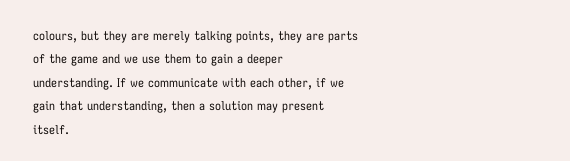colours, but they are merely talking points, they are parts of the game and we use them to gain a deeper understanding. If we communicate with each other, if we gain that understanding, then a solution may present itself.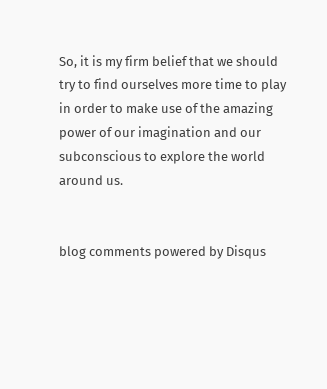So, it is my firm belief that we should try to find ourselves more time to play in order to make use of the amazing power of our imagination and our subconscious to explore the world around us.


blog comments powered by Disqus